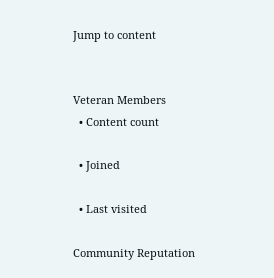Jump to content


Veteran Members
  • Content count

  • Joined

  • Last visited

Community Reputation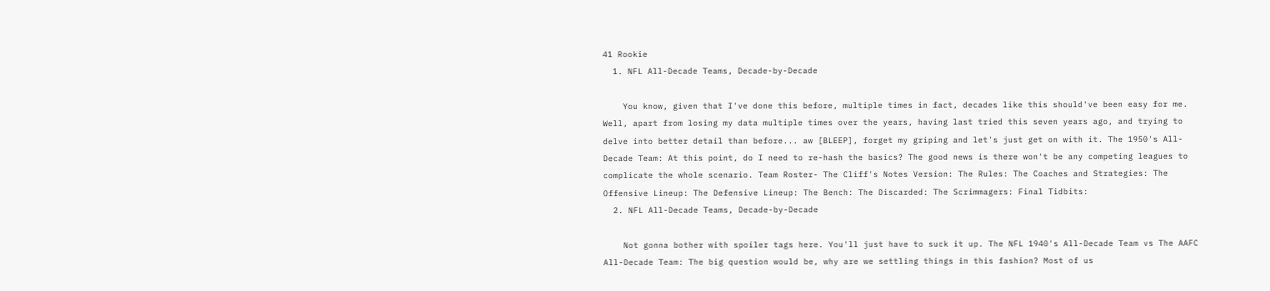41 Rookie
  1. NFL All-Decade Teams, Decade-by-Decade

    You know, given that I've done this before, multiple times in fact, decades like this should've been easy for me. Well, apart from losing my data multiple times over the years, having last tried this seven years ago, and trying to delve into better detail than before... aw [BLEEP], forget my griping and let's just get on with it. The 1950's All-Decade Team: At this point, do I need to re-hash the basics? The good news is there won't be any competing leagues to complicate the whole scenario. Team Roster- The Cliff's Notes Version: The Rules: The Coaches and Strategies: The Offensive Lineup: The Defensive Lineup: The Bench: The Discarded: The Scrimmagers: Final Tidbits:
  2. NFL All-Decade Teams, Decade-by-Decade

    Not gonna bother with spoiler tags here. You'll just have to suck it up. The NFL 1940's All-Decade Team vs The AAFC All-Decade Team: The big question would be, why are we settling things in this fashion? Most of us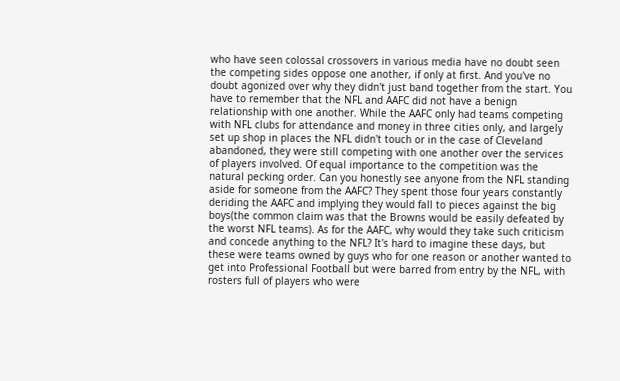who have seen colossal crossovers in various media have no doubt seen the competing sides oppose one another, if only at first. And you've no doubt agonized over why they didn't just band together from the start. You have to remember that the NFL and AAFC did not have a benign relationship with one another. While the AAFC only had teams competing with NFL clubs for attendance and money in three cities only, and largely set up shop in places the NFL didn't touch or in the case of Cleveland abandoned, they were still competing with one another over the services of players involved. Of equal importance to the competition was the natural pecking order. Can you honestly see anyone from the NFL standing aside for someone from the AAFC? They spent those four years constantly deriding the AAFC and implying they would fall to pieces against the big boys(the common claim was that the Browns would be easily defeated by the worst NFL teams). As for the AAFC, why would they take such criticism and concede anything to the NFL? It's hard to imagine these days, but these were teams owned by guys who for one reason or another wanted to get into Professional Football but were barred from entry by the NFL, with rosters full of players who were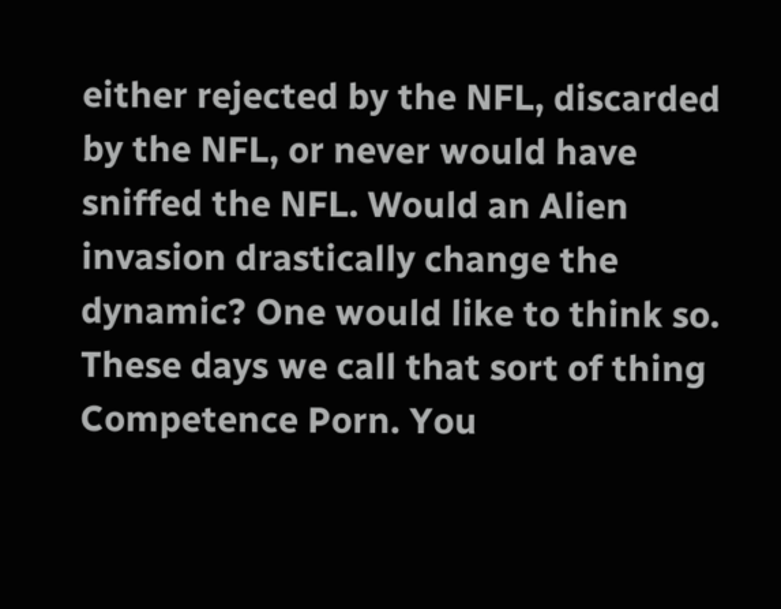either rejected by the NFL, discarded by the NFL, or never would have sniffed the NFL. Would an Alien invasion drastically change the dynamic? One would like to think so. These days we call that sort of thing Competence Porn. You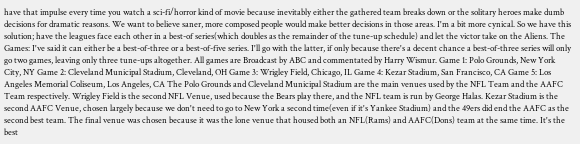have that impulse every time you watch a sci-fi/horror kind of movie because inevitably either the gathered team breaks down or the solitary heroes make dumb decisions for dramatic reasons. We want to believe saner, more composed people would make better decisions in those areas. I'm a bit more cynical. So we have this solution; have the leagues face each other in a best-of series(which doubles as the remainder of the tune-up schedule) and let the victor take on the Aliens. The Games: I've said it can either be a best-of-three or a best-of-five series. I'll go with the latter, if only because there's a decent chance a best-of-three series will only go two games, leaving only three tune-ups altogether. All games are Broadcast by ABC and commentated by Harry Wismur. Game 1: Polo Grounds, New York City, NY Game 2: Cleveland Municipal Stadium, Cleveland, OH Game 3: Wrigley Field, Chicago, IL Game 4: Kezar Stadium, San Francisco, CA Game 5: Los Angeles Memorial Coliseum, Los Angeles, CA The Polo Grounds and Cleveland Municipal Stadium are the main venues used by the NFL Team and the AAFC Team respectively. Wrigley Field is the second NFL Venue, used because the Bears play there, and the NFL team is run by George Halas. Kezar Stadium is the second AAFC Venue, chosen largely because we don't need to go to New York a second time(even if it's Yankee Stadium) and the 49ers did end the AAFC as the second best team. The final venue was chosen because it was the lone venue that housed both an NFL(Rams) and AAFC(Dons) team at the same time. It's the best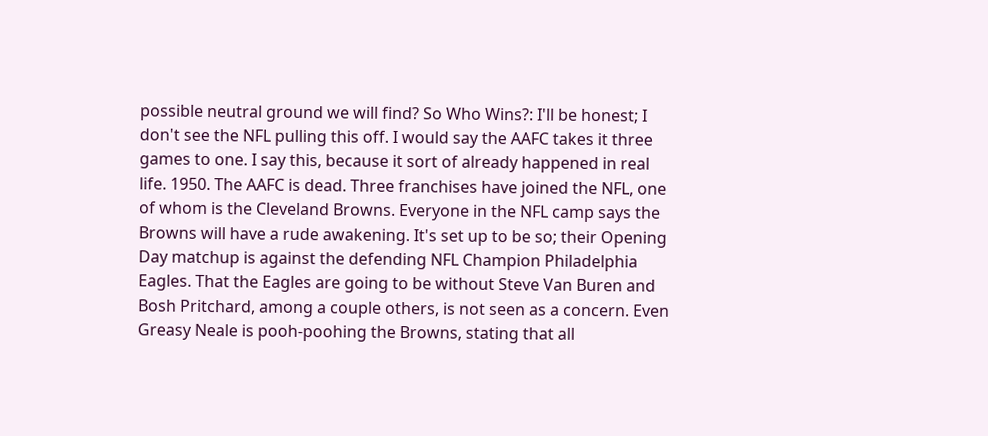possible neutral ground we will find? So Who Wins?: I'll be honest; I don't see the NFL pulling this off. I would say the AAFC takes it three games to one. I say this, because it sort of already happened in real life. 1950. The AAFC is dead. Three franchises have joined the NFL, one of whom is the Cleveland Browns. Everyone in the NFL camp says the Browns will have a rude awakening. It's set up to be so; their Opening Day matchup is against the defending NFL Champion Philadelphia Eagles. That the Eagles are going to be without Steve Van Buren and Bosh Pritchard, among a couple others, is not seen as a concern. Even Greasy Neale is pooh-poohing the Browns, stating that all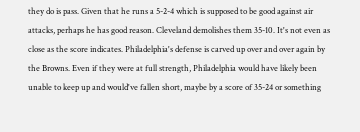they do is pass. Given that he runs a 5-2-4 which is supposed to be good against air attacks, perhaps he has good reason. Cleveland demolishes them 35-10. It's not even as close as the score indicates. Philadelphia's defense is carved up over and over again by the Browns. Even if they were at full strength, Philadelphia would have likely been unable to keep up and would've fallen short, maybe by a score of 35-24 or something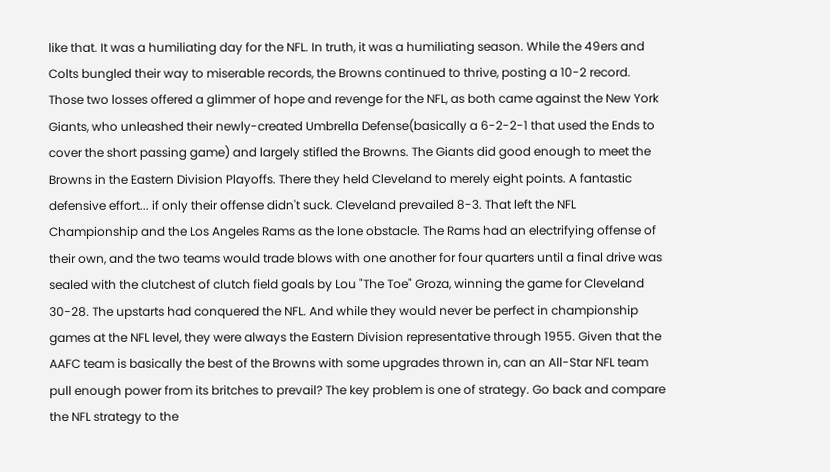like that. It was a humiliating day for the NFL. In truth, it was a humiliating season. While the 49ers and Colts bungled their way to miserable records, the Browns continued to thrive, posting a 10-2 record. Those two losses offered a glimmer of hope and revenge for the NFL, as both came against the New York Giants, who unleashed their newly-created Umbrella Defense(basically a 6-2-2-1 that used the Ends to cover the short passing game) and largely stifled the Browns. The Giants did good enough to meet the Browns in the Eastern Division Playoffs. There they held Cleveland to merely eight points. A fantastic defensive effort... if only their offense didn't suck. Cleveland prevailed 8-3. That left the NFL Championship and the Los Angeles Rams as the lone obstacle. The Rams had an electrifying offense of their own, and the two teams would trade blows with one another for four quarters until a final drive was sealed with the clutchest of clutch field goals by Lou "The Toe" Groza, winning the game for Cleveland 30-28. The upstarts had conquered the NFL. And while they would never be perfect in championship games at the NFL level, they were always the Eastern Division representative through 1955. Given that the AAFC team is basically the best of the Browns with some upgrades thrown in, can an All-Star NFL team pull enough power from its britches to prevail? The key problem is one of strategy. Go back and compare the NFL strategy to the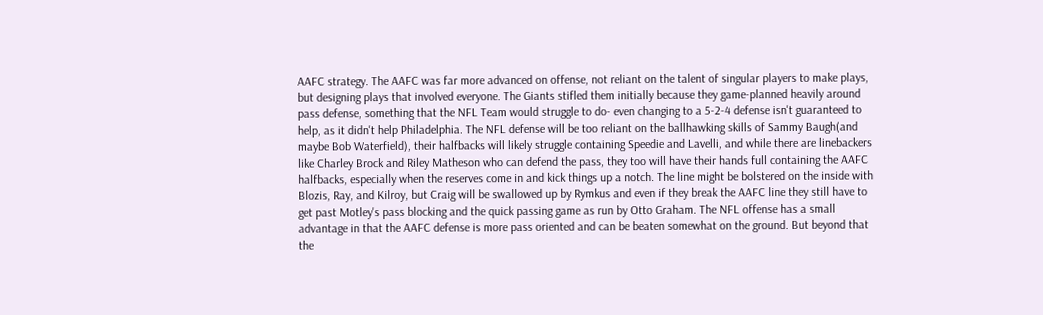AAFC strategy. The AAFC was far more advanced on offense, not reliant on the talent of singular players to make plays, but designing plays that involved everyone. The Giants stifled them initially because they game-planned heavily around pass defense, something that the NFL Team would struggle to do- even changing to a 5-2-4 defense isn't guaranteed to help, as it didn't help Philadelphia. The NFL defense will be too reliant on the ballhawking skills of Sammy Baugh(and maybe Bob Waterfield), their halfbacks will likely struggle containing Speedie and Lavelli, and while there are linebackers like Charley Brock and Riley Matheson who can defend the pass, they too will have their hands full containing the AAFC halfbacks, especially when the reserves come in and kick things up a notch. The line might be bolstered on the inside with Blozis, Ray, and Kilroy, but Craig will be swallowed up by Rymkus and even if they break the AAFC line they still have to get past Motley's pass blocking and the quick passing game as run by Otto Graham. The NFL offense has a small advantage in that the AAFC defense is more pass oriented and can be beaten somewhat on the ground. But beyond that the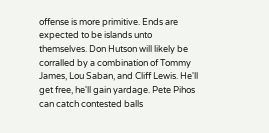offense is more primitive. Ends are expected to be islands unto themselves. Don Hutson will likely be corralled by a combination of Tommy James, Lou Saban, and Cliff Lewis. He'll get free, he'll gain yardage. Pete Pihos can catch contested balls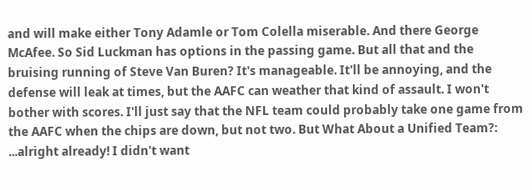and will make either Tony Adamle or Tom Colella miserable. And there George McAfee. So Sid Luckman has options in the passing game. But all that and the bruising running of Steve Van Buren? It's manageable. It'll be annoying, and the defense will leak at times, but the AAFC can weather that kind of assault. I won't bother with scores. I'll just say that the NFL team could probably take one game from the AAFC when the chips are down, but not two. But What About a Unified Team?: ...alright already! I didn't want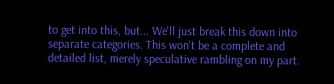to get into this, but... We'll just break this down into separate categories. This won't be a complete and detailed list, merely speculative rambling on my part.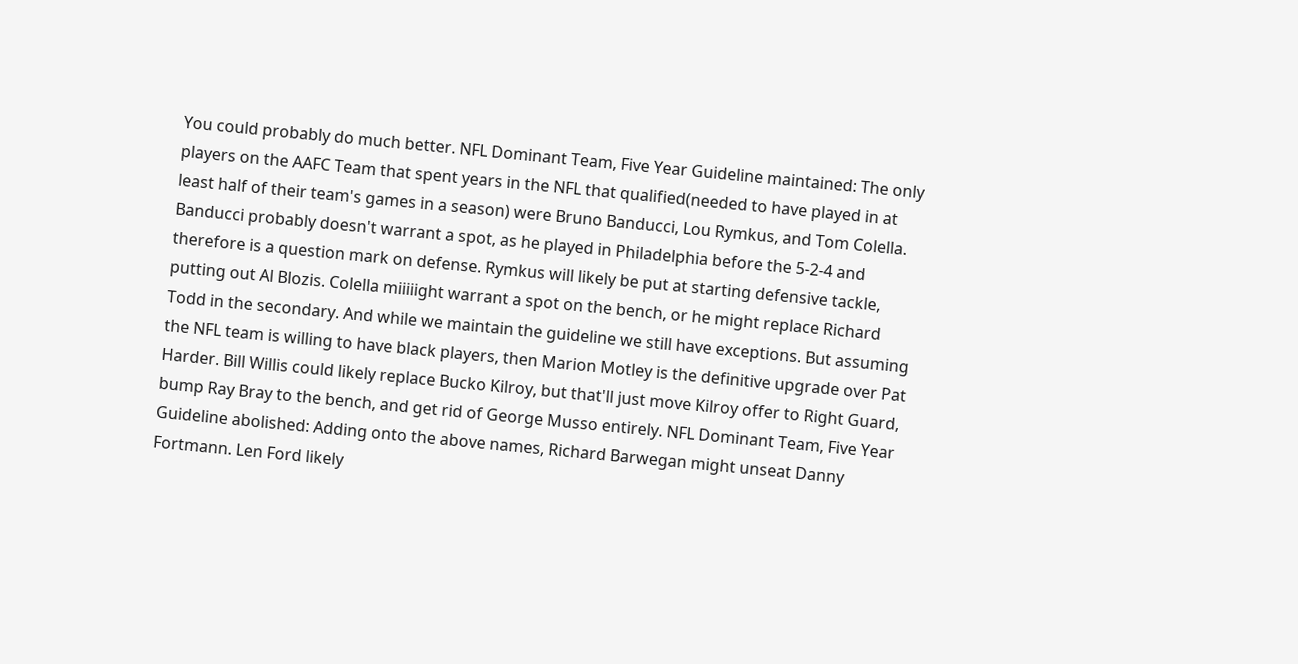You could probably do much better. NFL Dominant Team, Five Year Guideline maintained: The only players on the AAFC Team that spent years in the NFL that qualified(needed to have played in at least half of their team's games in a season) were Bruno Banducci, Lou Rymkus, and Tom Colella. Banducci probably doesn't warrant a spot, as he played in Philadelphia before the 5-2-4 and therefore is a question mark on defense. Rymkus will likely be put at starting defensive tackle, putting out Al Blozis. Colella miiiiight warrant a spot on the bench, or he might replace Richard Todd in the secondary. And while we maintain the guideline we still have exceptions. But assuming the NFL team is willing to have black players, then Marion Motley is the definitive upgrade over Pat Harder. Bill Willis could likely replace Bucko Kilroy, but that'll just move Kilroy offer to Right Guard, bump Ray Bray to the bench, and get rid of George Musso entirely. NFL Dominant Team, Five Year Guideline abolished: Adding onto the above names, Richard Barwegan might unseat Danny Fortmann. Len Ford likely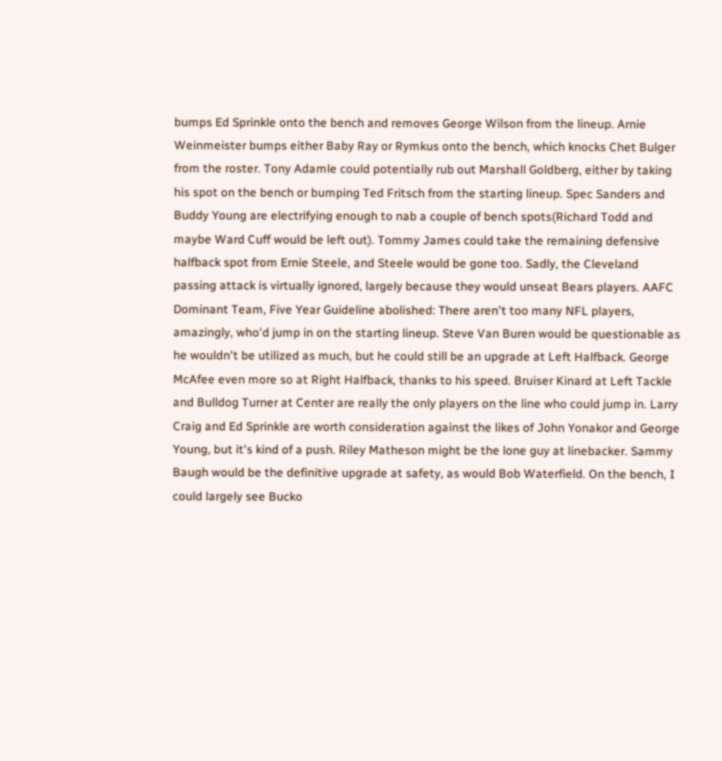bumps Ed Sprinkle onto the bench and removes George Wilson from the lineup. Arnie Weinmeister bumps either Baby Ray or Rymkus onto the bench, which knocks Chet Bulger from the roster. Tony Adamle could potentially rub out Marshall Goldberg, either by taking his spot on the bench or bumping Ted Fritsch from the starting lineup. Spec Sanders and Buddy Young are electrifying enough to nab a couple of bench spots(Richard Todd and maybe Ward Cuff would be left out). Tommy James could take the remaining defensive halfback spot from Ernie Steele, and Steele would be gone too. Sadly, the Cleveland passing attack is virtually ignored, largely because they would unseat Bears players. AAFC Dominant Team, Five Year Guideline abolished: There aren't too many NFL players, amazingly, who'd jump in on the starting lineup. Steve Van Buren would be questionable as he wouldn't be utilized as much, but he could still be an upgrade at Left Halfback. George McAfee even more so at Right Halfback, thanks to his speed. Bruiser Kinard at Left Tackle and Bulldog Turner at Center are really the only players on the line who could jump in. Larry Craig and Ed Sprinkle are worth consideration against the likes of John Yonakor and George Young, but it's kind of a push. Riley Matheson might be the lone guy at linebacker. Sammy Baugh would be the definitive upgrade at safety, as would Bob Waterfield. On the bench, I could largely see Bucko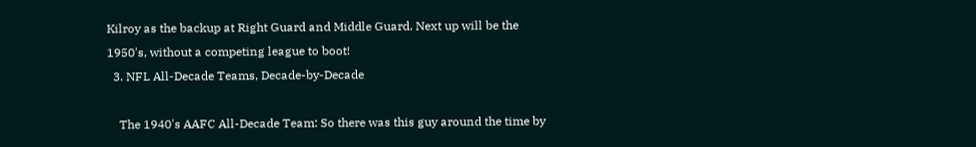Kilroy as the backup at Right Guard and Middle Guard. Next up will be the 1950's, without a competing league to boot!
  3. NFL All-Decade Teams, Decade-by-Decade

    The 1940's AAFC All-Decade Team: So there was this guy around the time by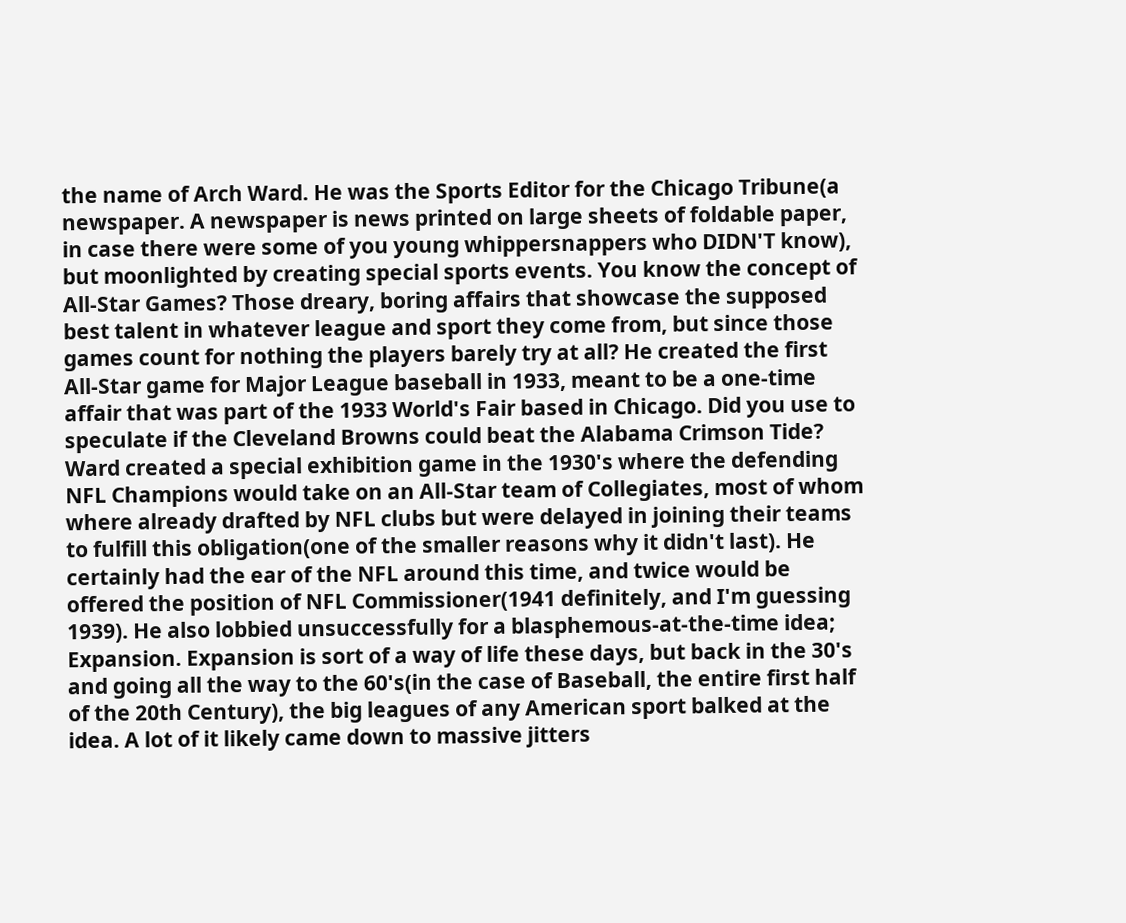the name of Arch Ward. He was the Sports Editor for the Chicago Tribune(a newspaper. A newspaper is news printed on large sheets of foldable paper, in case there were some of you young whippersnappers who DIDN'T know), but moonlighted by creating special sports events. You know the concept of All-Star Games? Those dreary, boring affairs that showcase the supposed best talent in whatever league and sport they come from, but since those games count for nothing the players barely try at all? He created the first All-Star game for Major League baseball in 1933, meant to be a one-time affair that was part of the 1933 World's Fair based in Chicago. Did you use to speculate if the Cleveland Browns could beat the Alabama Crimson Tide? Ward created a special exhibition game in the 1930's where the defending NFL Champions would take on an All-Star team of Collegiates, most of whom where already drafted by NFL clubs but were delayed in joining their teams to fulfill this obligation(one of the smaller reasons why it didn't last). He certainly had the ear of the NFL around this time, and twice would be offered the position of NFL Commissioner(1941 definitely, and I'm guessing 1939). He also lobbied unsuccessfully for a blasphemous-at-the-time idea; Expansion. Expansion is sort of a way of life these days, but back in the 30's and going all the way to the 60's(in the case of Baseball, the entire first half of the 20th Century), the big leagues of any American sport balked at the idea. A lot of it likely came down to massive jitters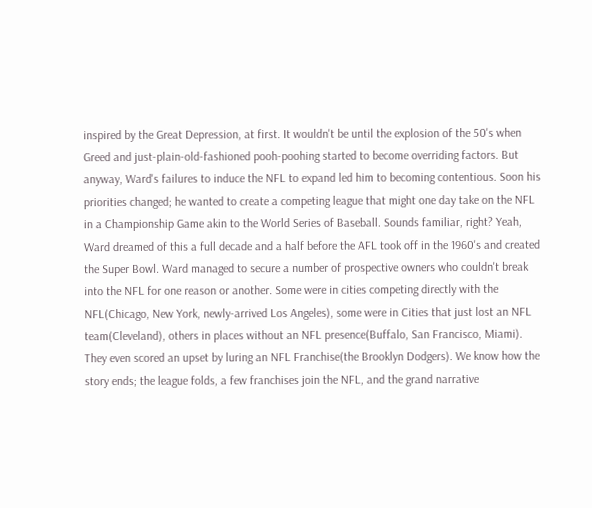inspired by the Great Depression, at first. It wouldn't be until the explosion of the 50's when Greed and just-plain-old-fashioned pooh-poohing started to become overriding factors. But anyway, Ward's failures to induce the NFL to expand led him to becoming contentious. Soon his priorities changed; he wanted to create a competing league that might one day take on the NFL in a Championship Game akin to the World Series of Baseball. Sounds familiar, right? Yeah, Ward dreamed of this a full decade and a half before the AFL took off in the 1960's and created the Super Bowl. Ward managed to secure a number of prospective owners who couldn't break into the NFL for one reason or another. Some were in cities competing directly with the NFL(Chicago, New York, newly-arrived Los Angeles), some were in Cities that just lost an NFL team(Cleveland), others in places without an NFL presence(Buffalo, San Francisco, Miami). They even scored an upset by luring an NFL Franchise(the Brooklyn Dodgers). We know how the story ends; the league folds, a few franchises join the NFL, and the grand narrative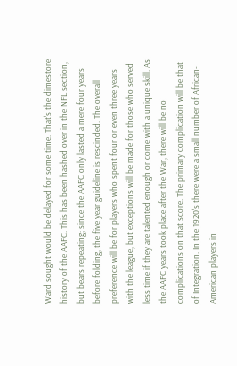Ward sought would be delayed for some time. That's the dimestore history of the AAFC. This has been hashed over in the NFL section, but bears repeating; since the AAFC only lasted a mere four years before folding, the five year guideline is rescinded. The overall preference will be for players who spent four or even three years with the league, but exceptions will be made for those who served less time if they are talented enough or come with a unique skill. As the AAFC years took place after the War, there will be no complications on that score. The primary complication will be that of Integration. In the 1920's there were a small number of African-American players in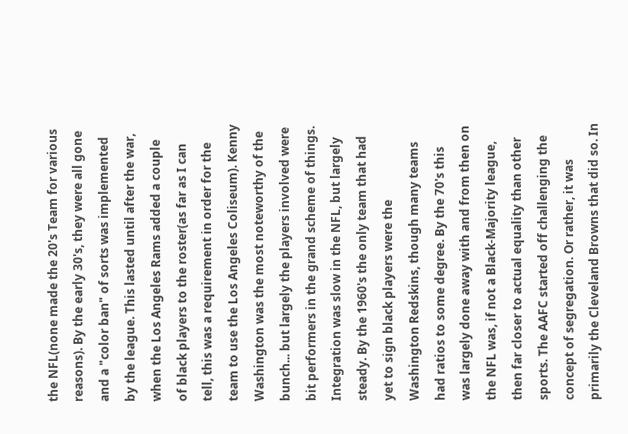the NFL(none made the 20's Team for various reasons). By the early 30's, they were all gone and a "color ban" of sorts was implemented by the league. This lasted until after the war, when the Los Angeles Rams added a couple of black players to the roster(as far as I can tell, this was a requirement in order for the team to use the Los Angeles Coliseum). Kenny Washington was the most noteworthy of the bunch... but largely the players involved were bit performers in the grand scheme of things. Integration was slow in the NFL, but largely steady. By the 1960's the only team that had yet to sign black players were the Washington Redskins, though many teams had ratios to some degree. By the 70's this was largely done away with and from then on the NFL was, if not a Black-Majority league, then far closer to actual equality than other sports. The AAFC started off challenging the concept of segregation. Or rather, it was primarily the Cleveland Browns that did so. In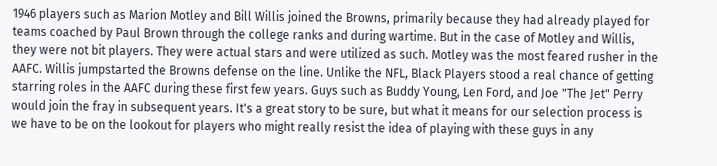1946 players such as Marion Motley and Bill Willis joined the Browns, primarily because they had already played for teams coached by Paul Brown through the college ranks and during wartime. But in the case of Motley and Willis, they were not bit players. They were actual stars and were utilized as such. Motley was the most feared rusher in the AAFC. Willis jumpstarted the Browns defense on the line. Unlike the NFL, Black Players stood a real chance of getting starring roles in the AAFC during these first few years. Guys such as Buddy Young, Len Ford, and Joe "The Jet" Perry would join the fray in subsequent years. It's a great story to be sure, but what it means for our selection process is we have to be on the lookout for players who might really resist the idea of playing with these guys in any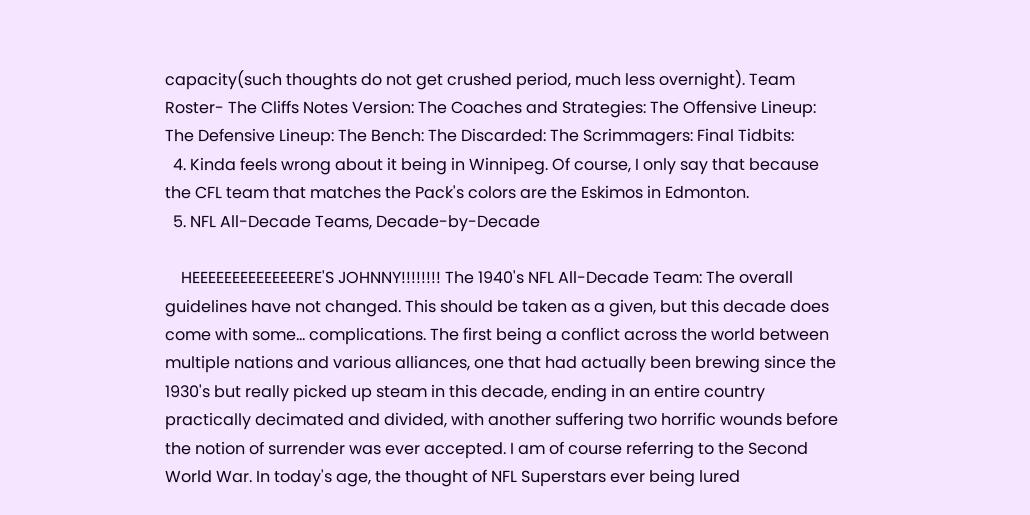capacity(such thoughts do not get crushed period, much less overnight). Team Roster- The Cliffs Notes Version: The Coaches and Strategies: The Offensive Lineup: The Defensive Lineup: The Bench: The Discarded: The Scrimmagers: Final Tidbits:
  4. Kinda feels wrong about it being in Winnipeg. Of course, I only say that because the CFL team that matches the Pack's colors are the Eskimos in Edmonton.
  5. NFL All-Decade Teams, Decade-by-Decade

    HEEEEEEEEEEEEEERE'S JOHNNY!!!!!!!! The 1940's NFL All-Decade Team: The overall guidelines have not changed. This should be taken as a given, but this decade does come with some... complications. The first being a conflict across the world between multiple nations and various alliances, one that had actually been brewing since the 1930's but really picked up steam in this decade, ending in an entire country practically decimated and divided, with another suffering two horrific wounds before the notion of surrender was ever accepted. I am of course referring to the Second World War. In today's age, the thought of NFL Superstars ever being lured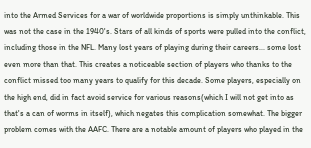into the Armed Services for a war of worldwide proportions is simply unthinkable. This was not the case in the 1940's. Stars of all kinds of sports were pulled into the conflict, including those in the NFL. Many lost years of playing during their careers... some lost even more than that. This creates a noticeable section of players who thanks to the conflict missed too many years to qualify for this decade. Some players, especially on the high end, did in fact avoid service for various reasons(which I will not get into as that's a can of worms in itself), which negates this complication somewhat. The bigger problem comes with the AAFC. There are a notable amount of players who played in the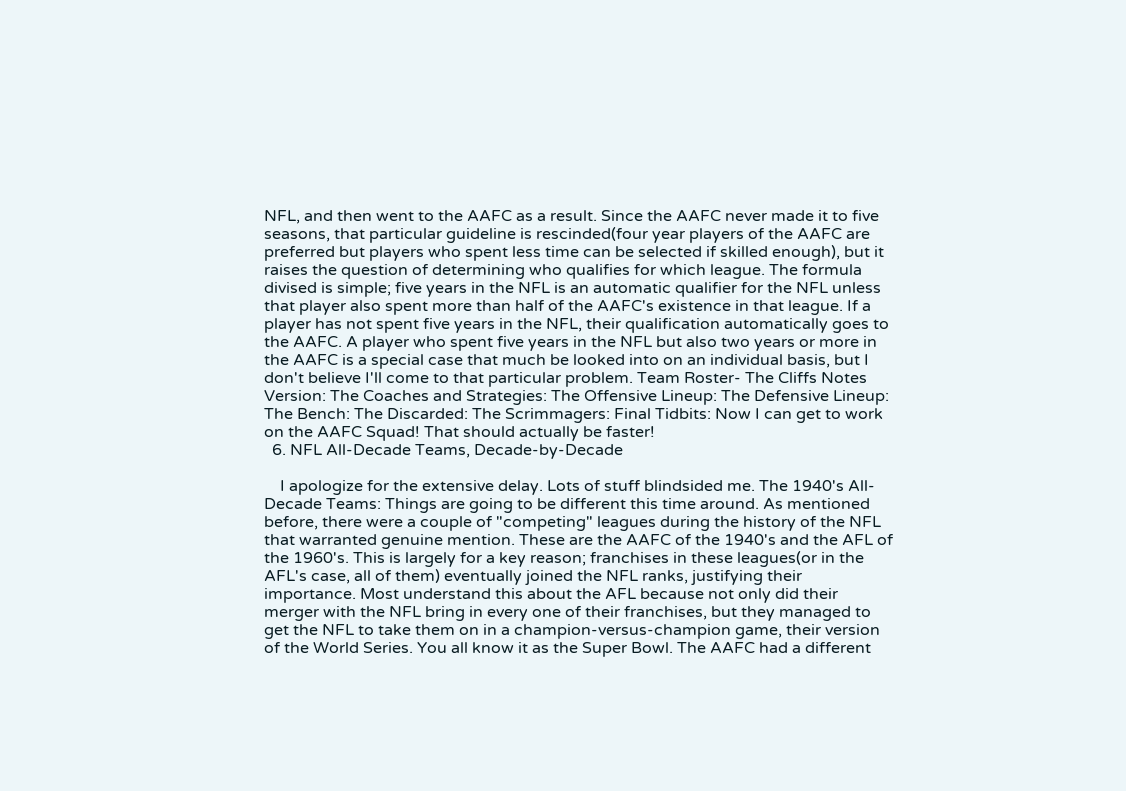NFL, and then went to the AAFC as a result. Since the AAFC never made it to five seasons, that particular guideline is rescinded(four year players of the AAFC are preferred but players who spent less time can be selected if skilled enough), but it raises the question of determining who qualifies for which league. The formula divised is simple; five years in the NFL is an automatic qualifier for the NFL unless that player also spent more than half of the AAFC's existence in that league. If a player has not spent five years in the NFL, their qualification automatically goes to the AAFC. A player who spent five years in the NFL but also two years or more in the AAFC is a special case that much be looked into on an individual basis, but I don't believe I'll come to that particular problem. Team Roster- The Cliffs Notes Version: The Coaches and Strategies: The Offensive Lineup: The Defensive Lineup: The Bench: The Discarded: The Scrimmagers: Final Tidbits: Now I can get to work on the AAFC Squad! That should actually be faster!
  6. NFL All-Decade Teams, Decade-by-Decade

    I apologize for the extensive delay. Lots of stuff blindsided me. The 1940's All-Decade Teams: Things are going to be different this time around. As mentioned before, there were a couple of "competing" leagues during the history of the NFL that warranted genuine mention. These are the AAFC of the 1940's and the AFL of the 1960's. This is largely for a key reason; franchises in these leagues(or in the AFL's case, all of them) eventually joined the NFL ranks, justifying their importance. Most understand this about the AFL because not only did their merger with the NFL bring in every one of their franchises, but they managed to get the NFL to take them on in a champion-versus-champion game, their version of the World Series. You all know it as the Super Bowl. The AAFC had a different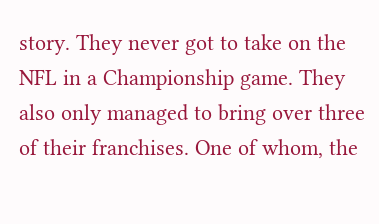story. They never got to take on the NFL in a Championship game. They also only managed to bring over three of their franchises. One of whom, the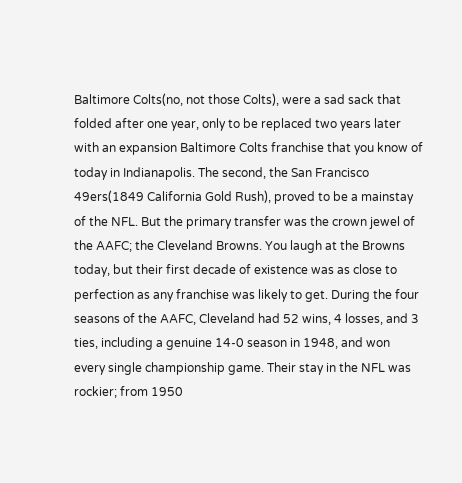Baltimore Colts(no, not those Colts), were a sad sack that folded after one year, only to be replaced two years later with an expansion Baltimore Colts franchise that you know of today in Indianapolis. The second, the San Francisco 49ers(1849 California Gold Rush), proved to be a mainstay of the NFL. But the primary transfer was the crown jewel of the AAFC; the Cleveland Browns. You laugh at the Browns today, but their first decade of existence was as close to perfection as any franchise was likely to get. During the four seasons of the AAFC, Cleveland had 52 wins, 4 losses, and 3 ties, including a genuine 14-0 season in 1948, and won every single championship game. Their stay in the NFL was rockier; from 1950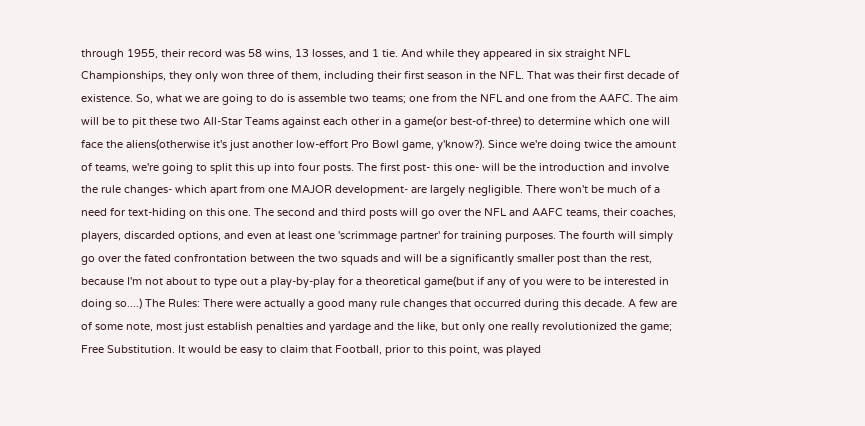through 1955, their record was 58 wins, 13 losses, and 1 tie. And while they appeared in six straight NFL Championships, they only won three of them, including their first season in the NFL. That was their first decade of existence. So, what we are going to do is assemble two teams; one from the NFL and one from the AAFC. The aim will be to pit these two All-Star Teams against each other in a game(or best-of-three) to determine which one will face the aliens(otherwise it's just another low-effort Pro Bowl game, y'know?). Since we're doing twice the amount of teams, we're going to split this up into four posts. The first post- this one- will be the introduction and involve the rule changes- which apart from one MAJOR development- are largely negligible. There won't be much of a need for text-hiding on this one. The second and third posts will go over the NFL and AAFC teams, their coaches, players, discarded options, and even at least one 'scrimmage partner' for training purposes. The fourth will simply go over the fated confrontation between the two squads and will be a significantly smaller post than the rest, because I'm not about to type out a play-by-play for a theoretical game(but if any of you were to be interested in doing so....) The Rules: There were actually a good many rule changes that occurred during this decade. A few are of some note, most just establish penalties and yardage and the like, but only one really revolutionized the game; Free Substitution. It would be easy to claim that Football, prior to this point, was played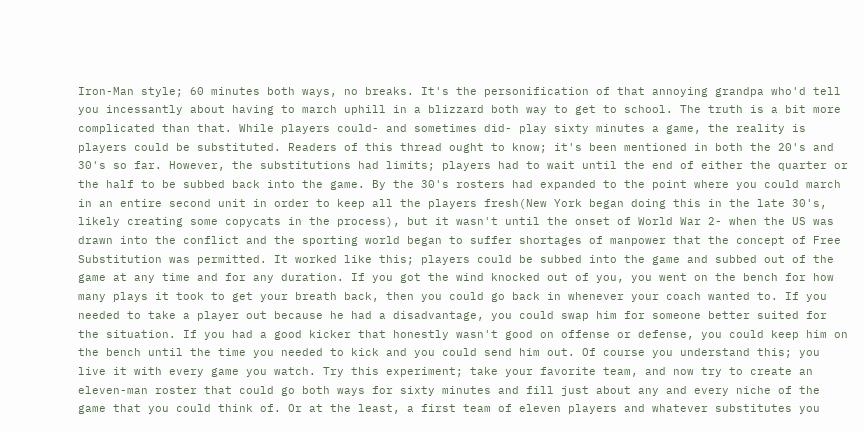Iron-Man style; 60 minutes both ways, no breaks. It's the personification of that annoying grandpa who'd tell you incessantly about having to march uphill in a blizzard both way to get to school. The truth is a bit more complicated than that. While players could- and sometimes did- play sixty minutes a game, the reality is players could be substituted. Readers of this thread ought to know; it's been mentioned in both the 20's and 30's so far. However, the substitutions had limits; players had to wait until the end of either the quarter or the half to be subbed back into the game. By the 30's rosters had expanded to the point where you could march in an entire second unit in order to keep all the players fresh(New York began doing this in the late 30's, likely creating some copycats in the process), but it wasn't until the onset of World War 2- when the US was drawn into the conflict and the sporting world began to suffer shortages of manpower that the concept of Free Substitution was permitted. It worked like this; players could be subbed into the game and subbed out of the game at any time and for any duration. If you got the wind knocked out of you, you went on the bench for how many plays it took to get your breath back, then you could go back in whenever your coach wanted to. If you needed to take a player out because he had a disadvantage, you could swap him for someone better suited for the situation. If you had a good kicker that honestly wasn't good on offense or defense, you could keep him on the bench until the time you needed to kick and you could send him out. Of course you understand this; you live it with every game you watch. Try this experiment; take your favorite team, and now try to create an eleven-man roster that could go both ways for sixty minutes and fill just about any and every niche of the game that you could think of. Or at the least, a first team of eleven players and whatever substitutes you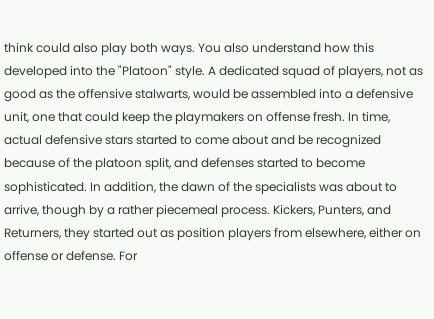think could also play both ways. You also understand how this developed into the "Platoon" style. A dedicated squad of players, not as good as the offensive stalwarts, would be assembled into a defensive unit, one that could keep the playmakers on offense fresh. In time, actual defensive stars started to come about and be recognized because of the platoon split, and defenses started to become sophisticated. In addition, the dawn of the specialists was about to arrive, though by a rather piecemeal process. Kickers, Punters, and Returners, they started out as position players from elsewhere, either on offense or defense. For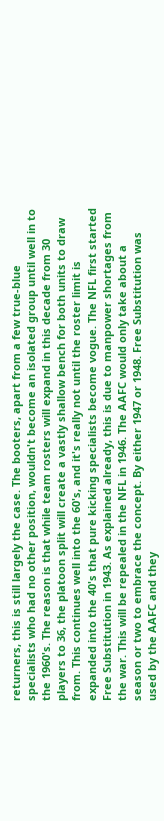returners, this is still largely the case. The booters, apart from a few true-blue specialists who had no other position, wouldn't become an isolated group until well in to the 1960's. The reason is that while team rosters will expand in this decade from 30 players to 36, the platoon split will create a vastly shallow bench for both units to draw from. This continues well into the 60's, and it's really not until the roster limit is expanded into the 40's that pure kicking specialists become vogue. The NFL first started Free Substitution in 1943. As explained already, this is due to manpower shortages from the war. This will be repealed in the NFL in 1946. The AAFC would only take about a season or two to embrace the concept. By either 1947 or 1948. Free Substitution was used by the AAFC and they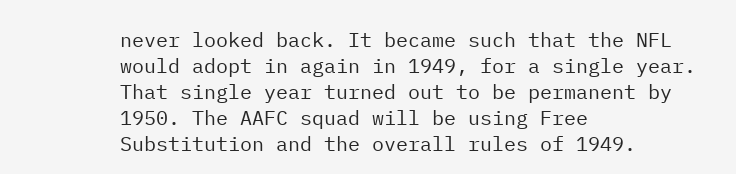never looked back. It became such that the NFL would adopt in again in 1949, for a single year. That single year turned out to be permanent by 1950. The AAFC squad will be using Free Substitution and the overall rules of 1949.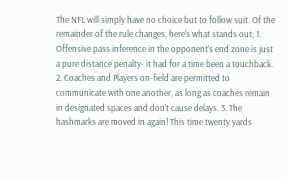The NFL will simply have no choice but to follow suit. Of the remainder of the rule changes, here's what stands out; 1. Offensive pass inference in the opponent's end zone is just a pure distance penalty- it had for a time been a touchback. 2. Coaches and Players on-field are permitted to communicate with one another, as long as coaches remain in designated spaces and don't cause delays. 3. The hashmarks are moved in again! This time twenty yards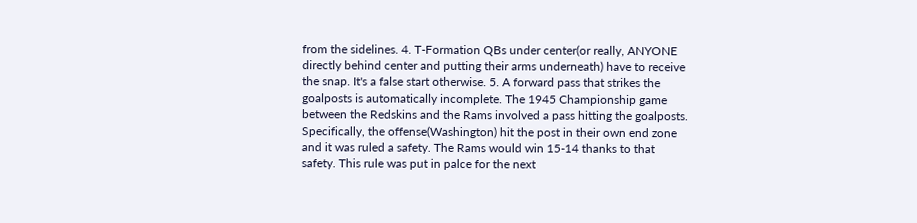from the sidelines. 4. T-Formation QBs under center(or really, ANYONE directly behind center and putting their arms underneath) have to receive the snap. It's a false start otherwise. 5. A forward pass that strikes the goalposts is automatically incomplete. The 1945 Championship game between the Redskins and the Rams involved a pass hitting the goalposts. Specifically, the offense(Washington) hit the post in their own end zone and it was ruled a safety. The Rams would win 15-14 thanks to that safety. This rule was put in palce for the next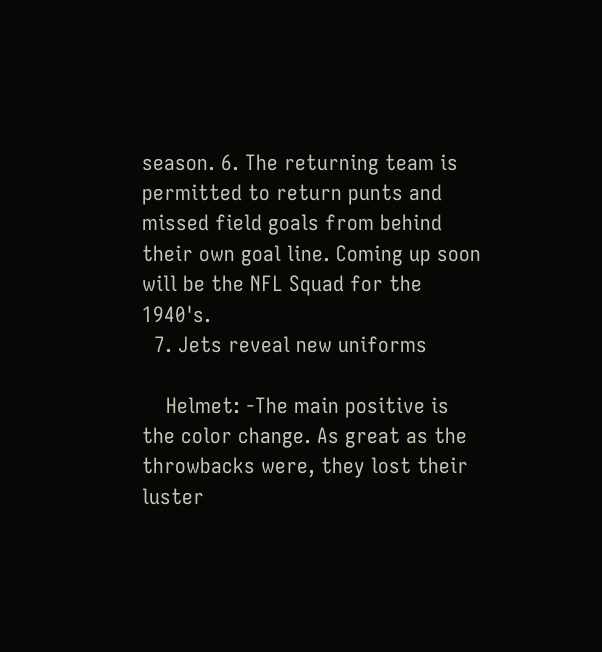season. 6. The returning team is permitted to return punts and missed field goals from behind their own goal line. Coming up soon will be the NFL Squad for the 1940's.
  7. Jets reveal new uniforms

    Helmet: -The main positive is the color change. As great as the throwbacks were, they lost their luster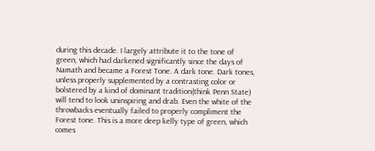during this decade. I largely attribute it to the tone of green, which had darkened significantly since the days of Namath and became a Forest Tone. A dark tone. Dark tones, unless properly supplemented by a contrasting color or bolstered by a kind of dominant tradition(think Penn State) will tend to look uninspiring and drab. Even the white of the throwbacks eventually failed to properly compliment the Forest tone. This is a more deep kelly type of green, which comes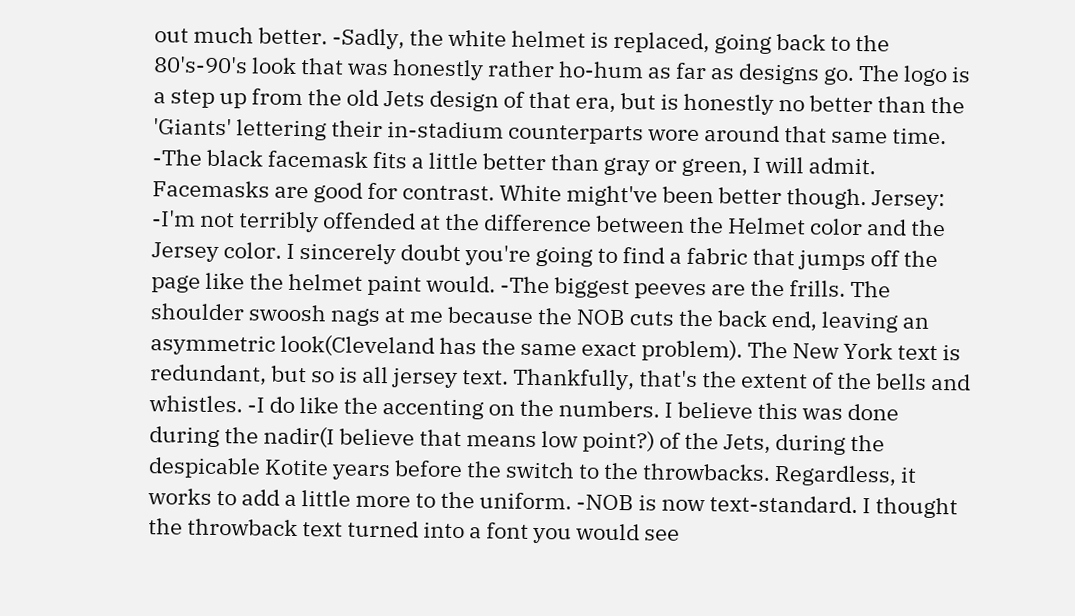out much better. -Sadly, the white helmet is replaced, going back to the 80's-90's look that was honestly rather ho-hum as far as designs go. The logo is a step up from the old Jets design of that era, but is honestly no better than the 'Giants' lettering their in-stadium counterparts wore around that same time. -The black facemask fits a little better than gray or green, I will admit. Facemasks are good for contrast. White might've been better though. Jersey: -I'm not terribly offended at the difference between the Helmet color and the Jersey color. I sincerely doubt you're going to find a fabric that jumps off the page like the helmet paint would. -The biggest peeves are the frills. The shoulder swoosh nags at me because the NOB cuts the back end, leaving an asymmetric look(Cleveland has the same exact problem). The New York text is redundant, but so is all jersey text. Thankfully, that's the extent of the bells and whistles. -I do like the accenting on the numbers. I believe this was done during the nadir(I believe that means low point?) of the Jets, during the despicable Kotite years before the switch to the throwbacks. Regardless, it works to add a little more to the uniform. -NOB is now text-standard. I thought the throwback text turned into a font you would see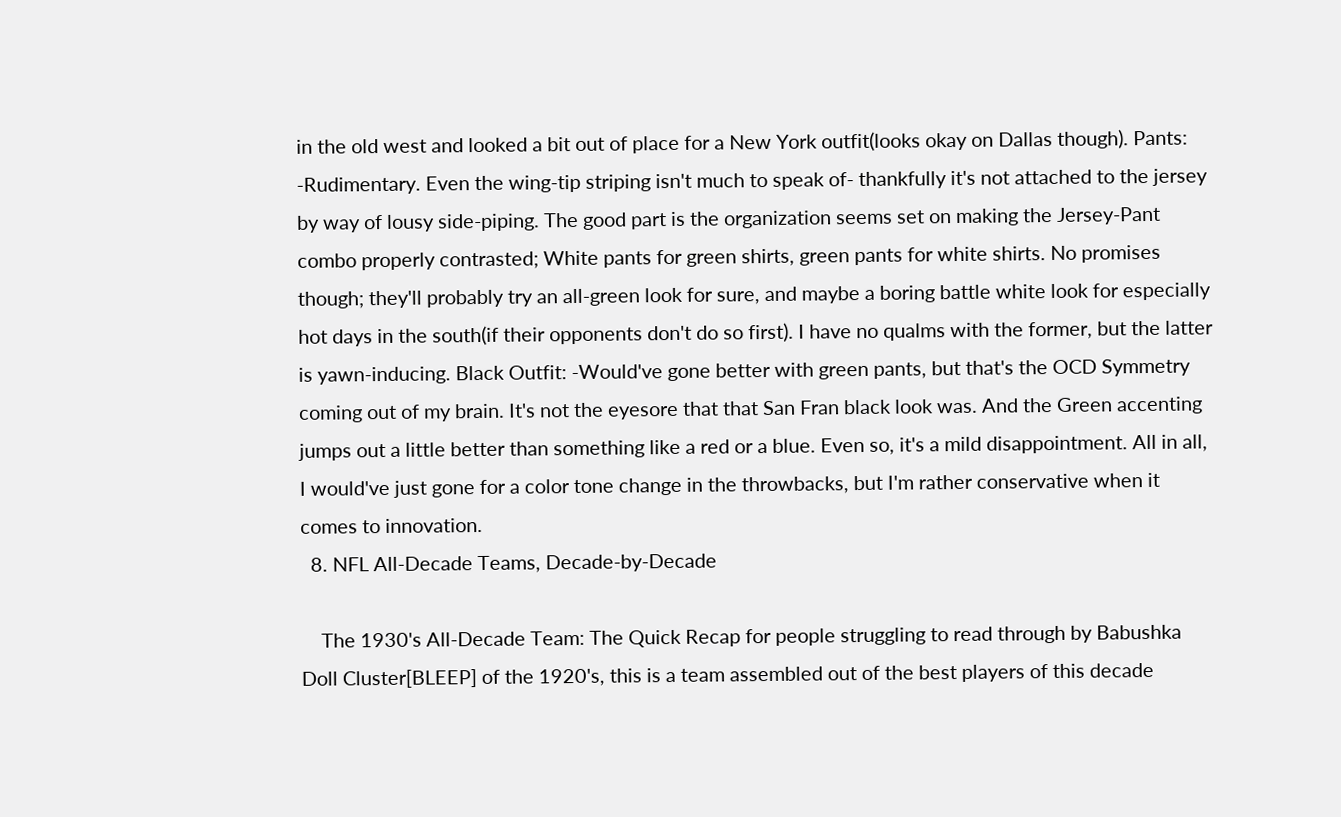in the old west and looked a bit out of place for a New York outfit(looks okay on Dallas though). Pants: -Rudimentary. Even the wing-tip striping isn't much to speak of- thankfully it's not attached to the jersey by way of lousy side-piping. The good part is the organization seems set on making the Jersey-Pant combo properly contrasted; White pants for green shirts, green pants for white shirts. No promises though; they'll probably try an all-green look for sure, and maybe a boring battle white look for especially hot days in the south(if their opponents don't do so first). I have no qualms with the former, but the latter is yawn-inducing. Black Outfit: -Would've gone better with green pants, but that's the OCD Symmetry coming out of my brain. It's not the eyesore that that San Fran black look was. And the Green accenting jumps out a little better than something like a red or a blue. Even so, it's a mild disappointment. All in all, I would've just gone for a color tone change in the throwbacks, but I'm rather conservative when it comes to innovation.
  8. NFL All-Decade Teams, Decade-by-Decade

    The 1930's All-Decade Team: The Quick Recap for people struggling to read through by Babushka Doll Cluster[BLEEP] of the 1920's, this is a team assembled out of the best players of this decade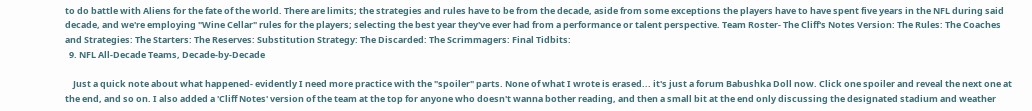to do battle with Aliens for the fate of the world. There are limits; the strategies and rules have to be from the decade, aside from some exceptions the players have to have spent five years in the NFL during said decade, and we're employing "Wine Cellar" rules for the players; selecting the best year they've ever had from a performance or talent perspective. Team Roster- The Cliff's Notes Version: The Rules: The Coaches and Strategies: The Starters: The Reserves: Substitution Strategy: The Discarded: The Scrimmagers: Final Tidbits:
  9. NFL All-Decade Teams, Decade-by-Decade

    Just a quick note about what happened- evidently I need more practice with the "spoiler" parts. None of what I wrote is erased... it's just a forum Babushka Doll now. Click one spoiler and reveal the next one at the end, and so on. I also added a 'Cliff Notes' version of the team at the top for anyone who doesn't wanna bother reading, and then a small bit at the end only discussing the designated stadium and weather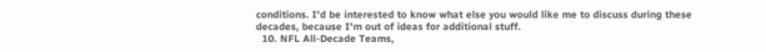conditions. I'd be interested to know what else you would like me to discuss during these decades, because I'm out of ideas for additional stuff.
  10. NFL All-Decade Teams,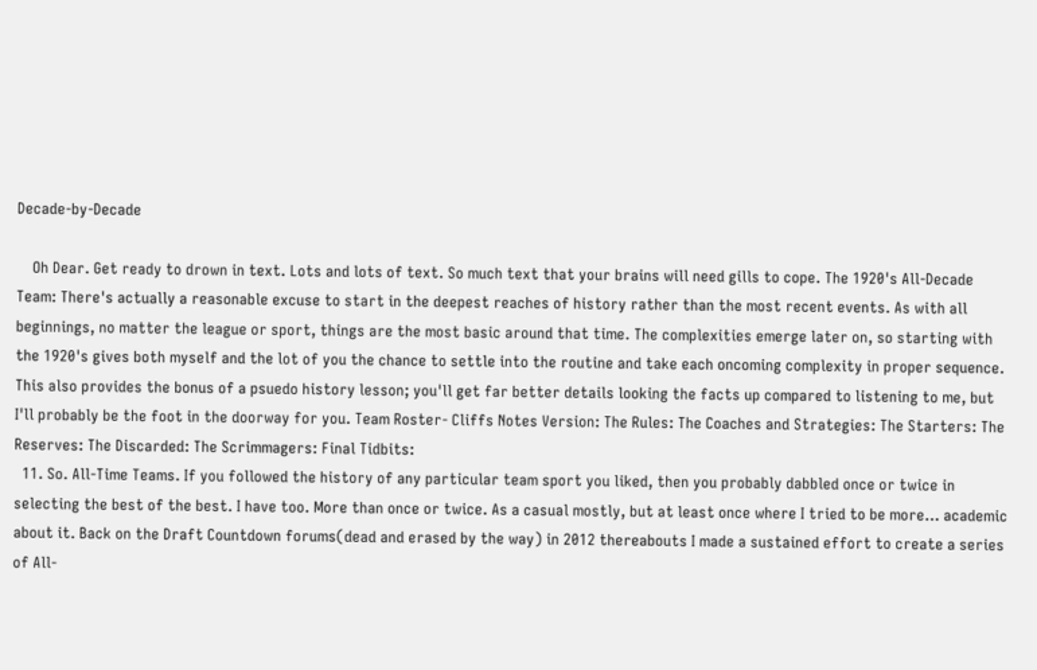Decade-by-Decade

    Oh Dear. Get ready to drown in text. Lots and lots of text. So much text that your brains will need gills to cope. The 1920's All-Decade Team: There's actually a reasonable excuse to start in the deepest reaches of history rather than the most recent events. As with all beginnings, no matter the league or sport, things are the most basic around that time. The complexities emerge later on, so starting with the 1920's gives both myself and the lot of you the chance to settle into the routine and take each oncoming complexity in proper sequence. This also provides the bonus of a psuedo history lesson; you'll get far better details looking the facts up compared to listening to me, but I'll probably be the foot in the doorway for you. Team Roster- Cliffs Notes Version: The Rules: The Coaches and Strategies: The Starters: The Reserves: The Discarded: The Scrimmagers: Final Tidbits:
  11. So. All-Time Teams. If you followed the history of any particular team sport you liked, then you probably dabbled once or twice in selecting the best of the best. I have too. More than once or twice. As a casual mostly, but at least once where I tried to be more... academic about it. Back on the Draft Countdown forums(dead and erased by the way) in 2012 thereabouts I made a sustained effort to create a series of All-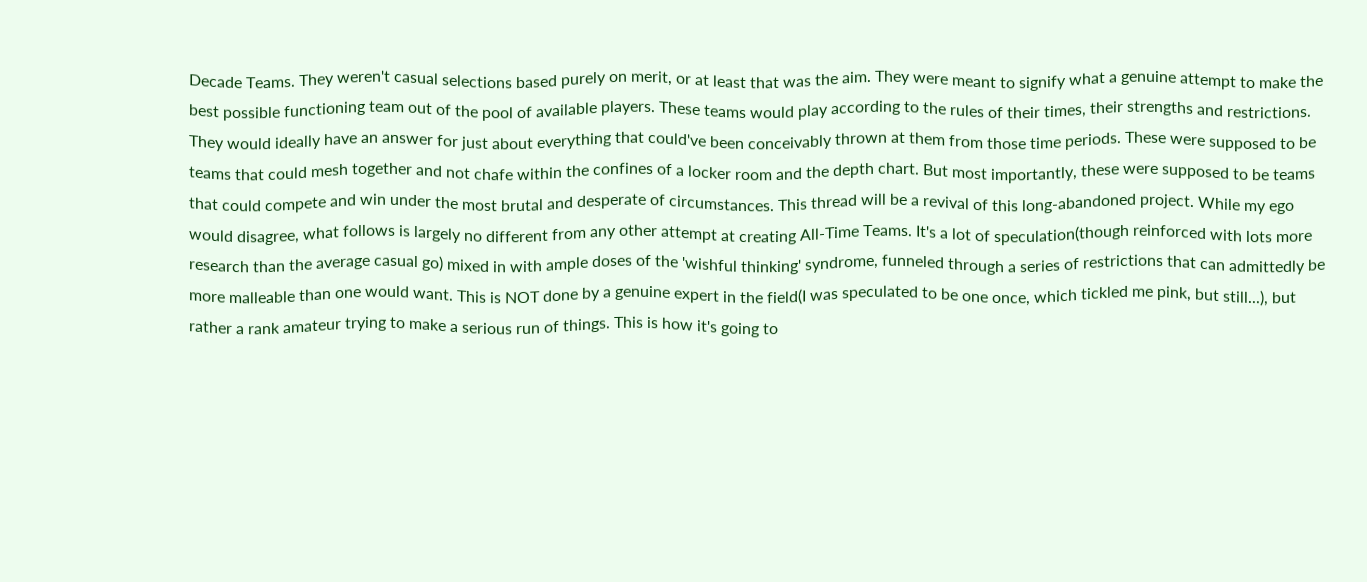Decade Teams. They weren't casual selections based purely on merit, or at least that was the aim. They were meant to signify what a genuine attempt to make the best possible functioning team out of the pool of available players. These teams would play according to the rules of their times, their strengths and restrictions. They would ideally have an answer for just about everything that could've been conceivably thrown at them from those time periods. These were supposed to be teams that could mesh together and not chafe within the confines of a locker room and the depth chart. But most importantly, these were supposed to be teams that could compete and win under the most brutal and desperate of circumstances. This thread will be a revival of this long-abandoned project. While my ego would disagree, what follows is largely no different from any other attempt at creating All-Time Teams. It's a lot of speculation(though reinforced with lots more research than the average casual go) mixed in with ample doses of the 'wishful thinking' syndrome, funneled through a series of restrictions that can admittedly be more malleable than one would want. This is NOT done by a genuine expert in the field(I was speculated to be one once, which tickled me pink, but still...), but rather a rank amateur trying to make a serious run of things. This is how it's going to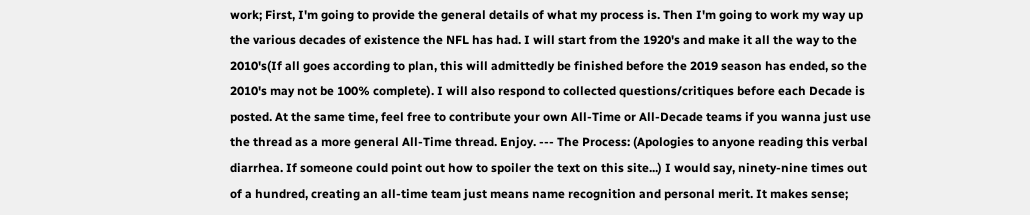work; First, I'm going to provide the general details of what my process is. Then I'm going to work my way up the various decades of existence the NFL has had. I will start from the 1920's and make it all the way to the 2010's(If all goes according to plan, this will admittedly be finished before the 2019 season has ended, so the 2010's may not be 100% complete). I will also respond to collected questions/critiques before each Decade is posted. At the same time, feel free to contribute your own All-Time or All-Decade teams if you wanna just use the thread as a more general All-Time thread. Enjoy. --- The Process: (Apologies to anyone reading this verbal diarrhea. If someone could point out how to spoiler the text on this site...) I would say, ninety-nine times out of a hundred, creating an all-time team just means name recognition and personal merit. It makes sense;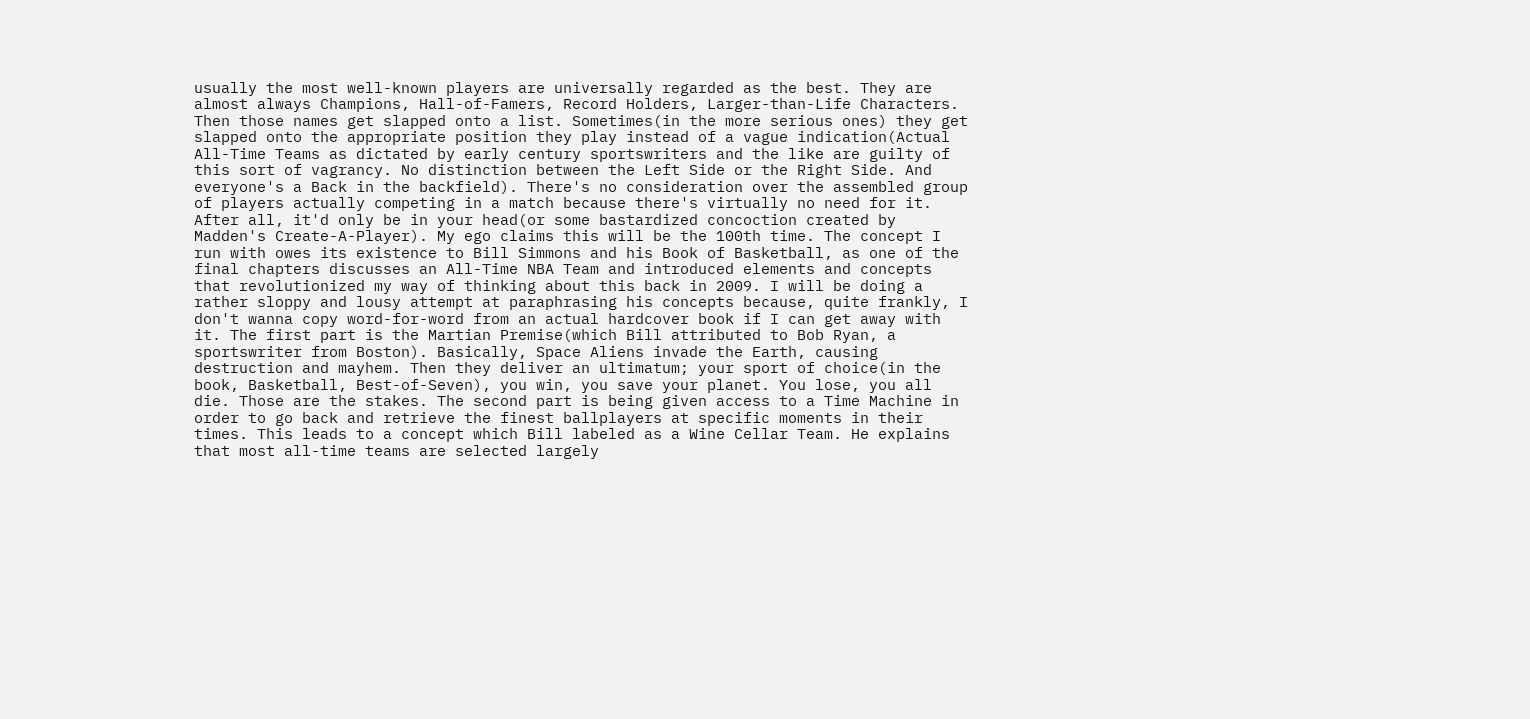usually the most well-known players are universally regarded as the best. They are almost always Champions, Hall-of-Famers, Record Holders, Larger-than-Life Characters. Then those names get slapped onto a list. Sometimes(in the more serious ones) they get slapped onto the appropriate position they play instead of a vague indication(Actual All-Time Teams as dictated by early century sportswriters and the like are guilty of this sort of vagrancy. No distinction between the Left Side or the Right Side. And everyone's a Back in the backfield). There's no consideration over the assembled group of players actually competing in a match because there's virtually no need for it. After all, it'd only be in your head(or some bastardized concoction created by Madden's Create-A-Player). My ego claims this will be the 100th time. The concept I run with owes its existence to Bill Simmons and his Book of Basketball, as one of the final chapters discusses an All-Time NBA Team and introduced elements and concepts that revolutionized my way of thinking about this back in 2009. I will be doing a rather sloppy and lousy attempt at paraphrasing his concepts because, quite frankly, I don't wanna copy word-for-word from an actual hardcover book if I can get away with it. The first part is the Martian Premise(which Bill attributed to Bob Ryan, a sportswriter from Boston). Basically, Space Aliens invade the Earth, causing destruction and mayhem. Then they deliver an ultimatum; your sport of choice(in the book, Basketball, Best-of-Seven), you win, you save your planet. You lose, you all die. Those are the stakes. The second part is being given access to a Time Machine in order to go back and retrieve the finest ballplayers at specific moments in their times. This leads to a concept which Bill labeled as a Wine Cellar Team. He explains that most all-time teams are selected largely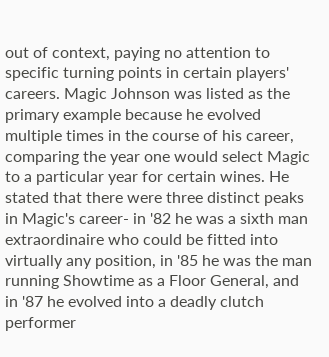out of context, paying no attention to specific turning points in certain players' careers. Magic Johnson was listed as the primary example because he evolved multiple times in the course of his career, comparing the year one would select Magic to a particular year for certain wines. He stated that there were three distinct peaks in Magic's career- in '82 he was a sixth man extraordinaire who could be fitted into virtually any position, in '85 he was the man running Showtime as a Floor General, and in '87 he evolved into a deadly clutch performer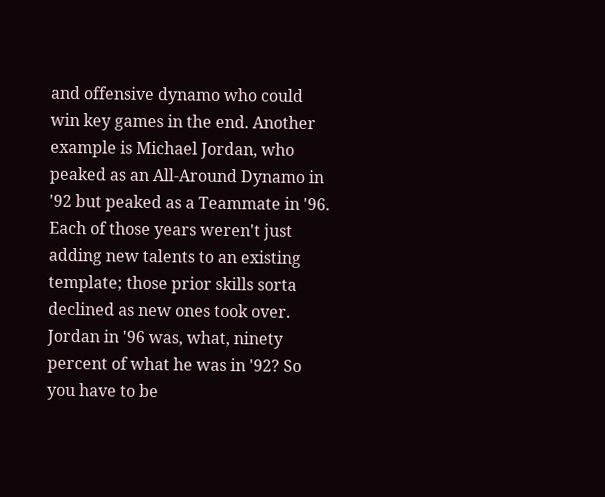and offensive dynamo who could win key games in the end. Another example is Michael Jordan, who peaked as an All-Around Dynamo in '92 but peaked as a Teammate in '96. Each of those years weren't just adding new talents to an existing template; those prior skills sorta declined as new ones took over. Jordan in '96 was, what, ninety percent of what he was in '92? So you have to be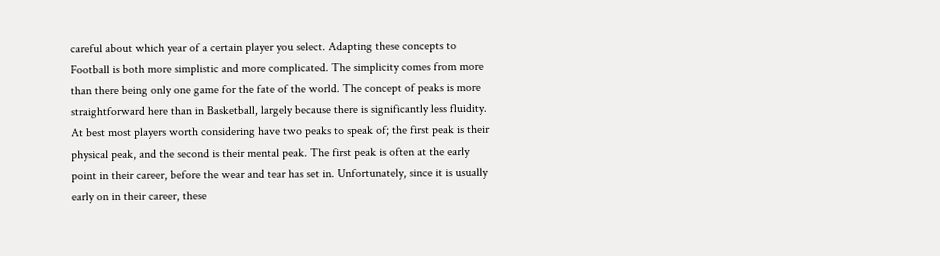careful about which year of a certain player you select. Adapting these concepts to Football is both more simplistic and more complicated. The simplicity comes from more than there being only one game for the fate of the world. The concept of peaks is more straightforward here than in Basketball, largely because there is significantly less fluidity. At best most players worth considering have two peaks to speak of; the first peak is their physical peak, and the second is their mental peak. The first peak is often at the early point in their career, before the wear and tear has set in. Unfortunately, since it is usually early on in their career, these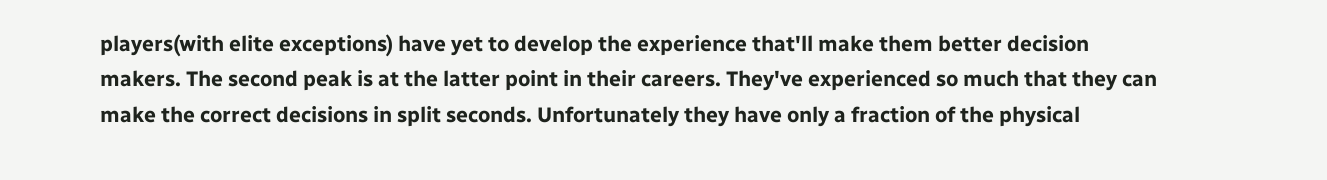players(with elite exceptions) have yet to develop the experience that'll make them better decision makers. The second peak is at the latter point in their careers. They've experienced so much that they can make the correct decisions in split seconds. Unfortunately they have only a fraction of the physical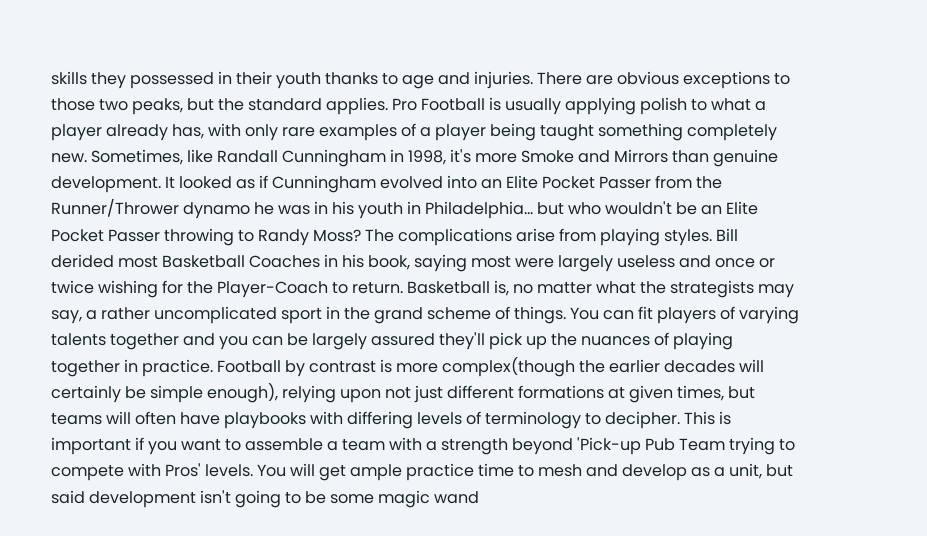skills they possessed in their youth thanks to age and injuries. There are obvious exceptions to those two peaks, but the standard applies. Pro Football is usually applying polish to what a player already has, with only rare examples of a player being taught something completely new. Sometimes, like Randall Cunningham in 1998, it's more Smoke and Mirrors than genuine development. It looked as if Cunningham evolved into an Elite Pocket Passer from the Runner/Thrower dynamo he was in his youth in Philadelphia... but who wouldn't be an Elite Pocket Passer throwing to Randy Moss? The complications arise from playing styles. Bill derided most Basketball Coaches in his book, saying most were largely useless and once or twice wishing for the Player-Coach to return. Basketball is, no matter what the strategists may say, a rather uncomplicated sport in the grand scheme of things. You can fit players of varying talents together and you can be largely assured they'll pick up the nuances of playing together in practice. Football by contrast is more complex(though the earlier decades will certainly be simple enough), relying upon not just different formations at given times, but teams will often have playbooks with differing levels of terminology to decipher. This is important if you want to assemble a team with a strength beyond 'Pick-up Pub Team trying to compete with Pros' levels. You will get ample practice time to mesh and develop as a unit, but said development isn't going to be some magic wand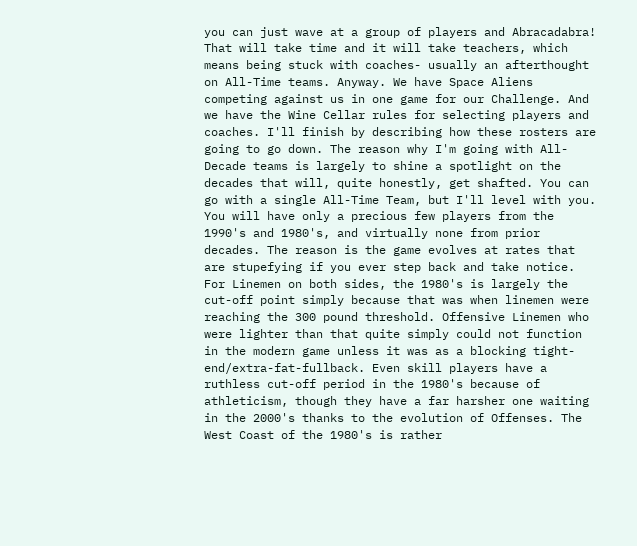you can just wave at a group of players and Abracadabra! That will take time and it will take teachers, which means being stuck with coaches- usually an afterthought on All-Time teams. Anyway. We have Space Aliens competing against us in one game for our Challenge. And we have the Wine Cellar rules for selecting players and coaches. I'll finish by describing how these rosters are going to go down. The reason why I'm going with All-Decade teams is largely to shine a spotlight on the decades that will, quite honestly, get shafted. You can go with a single All-Time Team, but I'll level with you. You will have only a precious few players from the 1990's and 1980's, and virtually none from prior decades. The reason is the game evolves at rates that are stupefying if you ever step back and take notice. For Linemen on both sides, the 1980's is largely the cut-off point simply because that was when linemen were reaching the 300 pound threshold. Offensive Linemen who were lighter than that quite simply could not function in the modern game unless it was as a blocking tight-end/extra-fat-fullback. Even skill players have a ruthless cut-off period in the 1980's because of athleticism, though they have a far harsher one waiting in the 2000's thanks to the evolution of Offenses. The West Coast of the 1980's is rather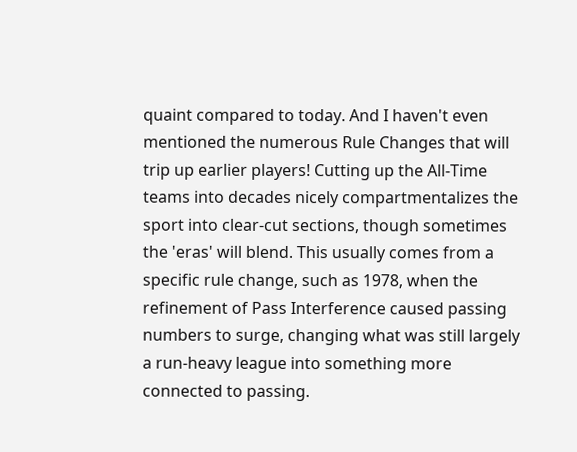quaint compared to today. And I haven't even mentioned the numerous Rule Changes that will trip up earlier players! Cutting up the All-Time teams into decades nicely compartmentalizes the sport into clear-cut sections, though sometimes the 'eras' will blend. This usually comes from a specific rule change, such as 1978, when the refinement of Pass Interference caused passing numbers to surge, changing what was still largely a run-heavy league into something more connected to passing.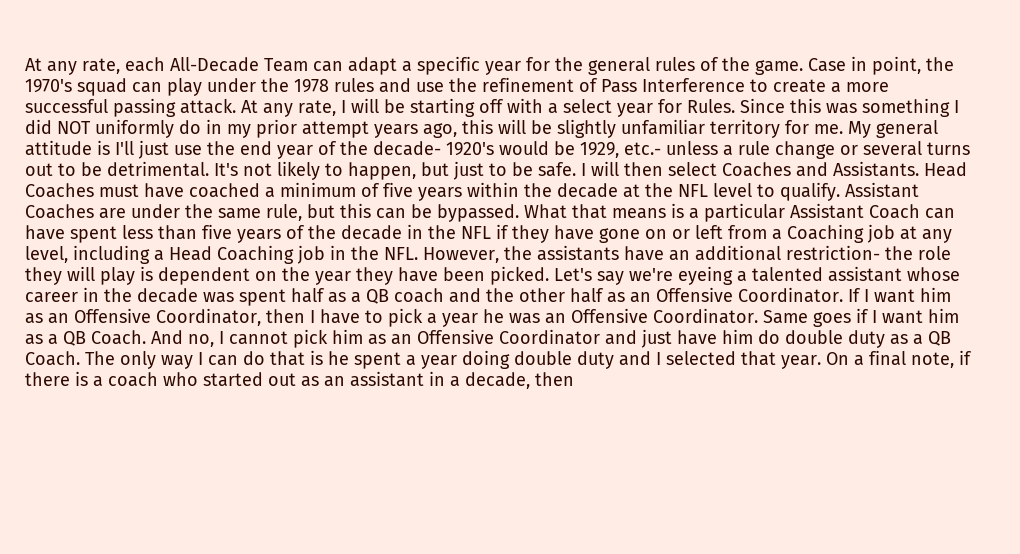At any rate, each All-Decade Team can adapt a specific year for the general rules of the game. Case in point, the 1970's squad can play under the 1978 rules and use the refinement of Pass Interference to create a more successful passing attack. At any rate, I will be starting off with a select year for Rules. Since this was something I did NOT uniformly do in my prior attempt years ago, this will be slightly unfamiliar territory for me. My general attitude is I'll just use the end year of the decade- 1920's would be 1929, etc.- unless a rule change or several turns out to be detrimental. It's not likely to happen, but just to be safe. I will then select Coaches and Assistants. Head Coaches must have coached a minimum of five years within the decade at the NFL level to qualify. Assistant Coaches are under the same rule, but this can be bypassed. What that means is a particular Assistant Coach can have spent less than five years of the decade in the NFL if they have gone on or left from a Coaching job at any level, including a Head Coaching job in the NFL. However, the assistants have an additional restriction- the role they will play is dependent on the year they have been picked. Let's say we're eyeing a talented assistant whose career in the decade was spent half as a QB coach and the other half as an Offensive Coordinator. If I want him as an Offensive Coordinator, then I have to pick a year he was an Offensive Coordinator. Same goes if I want him as a QB Coach. And no, I cannot pick him as an Offensive Coordinator and just have him do double duty as a QB Coach. The only way I can do that is he spent a year doing double duty and I selected that year. On a final note, if there is a coach who started out as an assistant in a decade, then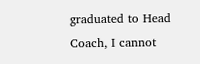graduated to Head Coach, I cannot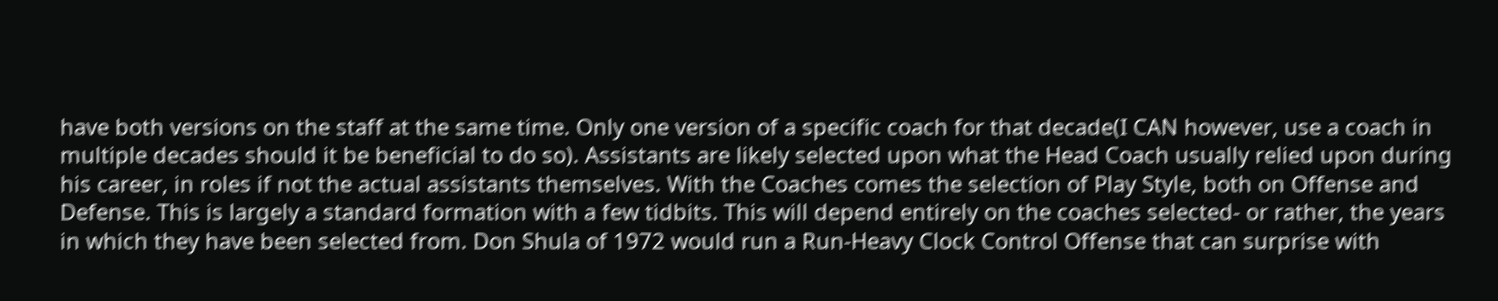have both versions on the staff at the same time. Only one version of a specific coach for that decade(I CAN however, use a coach in multiple decades should it be beneficial to do so). Assistants are likely selected upon what the Head Coach usually relied upon during his career, in roles if not the actual assistants themselves. With the Coaches comes the selection of Play Style, both on Offense and Defense. This is largely a standard formation with a few tidbits. This will depend entirely on the coaches selected- or rather, the years in which they have been selected from. Don Shula of 1972 would run a Run-Heavy Clock Control Offense that can surprise with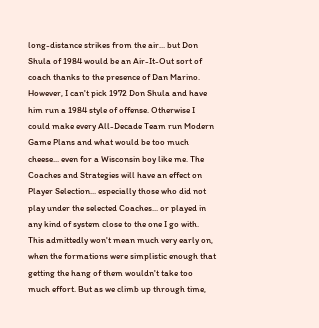long-distance strikes from the air... but Don Shula of 1984 would be an Air-It-Out sort of coach thanks to the presence of Dan Marino. However, I can't pick 1972 Don Shula and have him run a 1984 style of offense. Otherwise I could make every All-Decade Team run Modern Game Plans and what would be too much cheese... even for a Wisconsin boy like me. The Coaches and Strategies will have an effect on Player Selection... especially those who did not play under the selected Coaches... or played in any kind of system close to the one I go with. This admittedly won't mean much very early on, when the formations were simplistic enough that getting the hang of them wouldn't take too much effort. But as we climb up through time,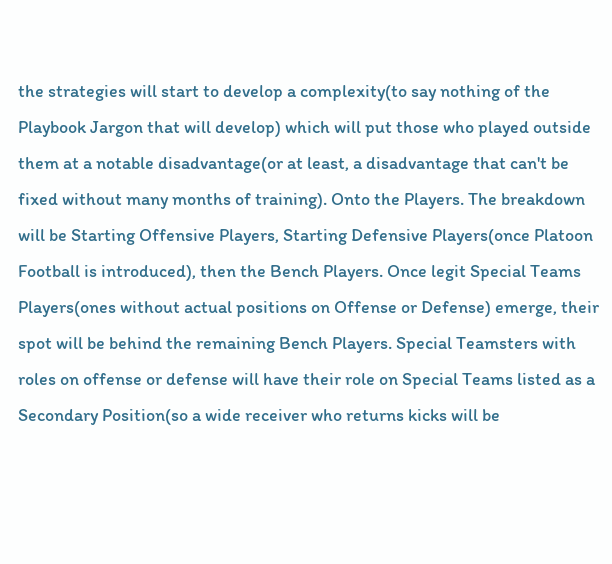the strategies will start to develop a complexity(to say nothing of the Playbook Jargon that will develop) which will put those who played outside them at a notable disadvantage(or at least, a disadvantage that can't be fixed without many months of training). Onto the Players. The breakdown will be Starting Offensive Players, Starting Defensive Players(once Platoon Football is introduced), then the Bench Players. Once legit Special Teams Players(ones without actual positions on Offense or Defense) emerge, their spot will be behind the remaining Bench Players. Special Teamsters with roles on offense or defense will have their role on Special Teams listed as a Secondary Position(so a wide receiver who returns kicks will be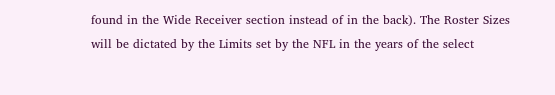found in the Wide Receiver section instead of in the back). The Roster Sizes will be dictated by the Limits set by the NFL in the years of the select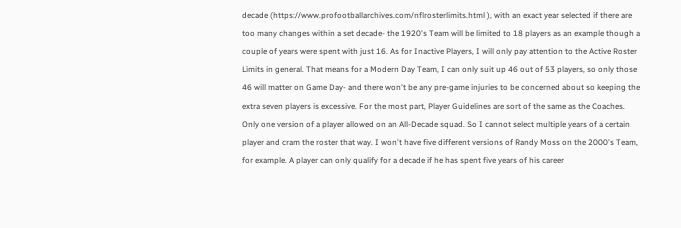decade (https://www.profootballarchives.com/nflrosterlimits.html ), with an exact year selected if there are too many changes within a set decade- the 1920's Team will be limited to 18 players as an example though a couple of years were spent with just 16. As for Inactive Players, I will only pay attention to the Active Roster Limits in general. That means for a Modern Day Team, I can only suit up 46 out of 53 players, so only those 46 will matter on Game Day- and there won't be any pre-game injuries to be concerned about so keeping the extra seven players is excessive. For the most part, Player Guidelines are sort of the same as the Coaches. Only one version of a player allowed on an All-Decade squad. So I cannot select multiple years of a certain player and cram the roster that way. I won't have five different versions of Randy Moss on the 2000's Team, for example. A player can only qualify for a decade if he has spent five years of his career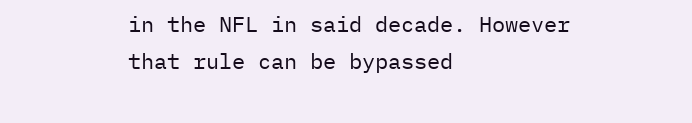in the NFL in said decade. However that rule can be bypassed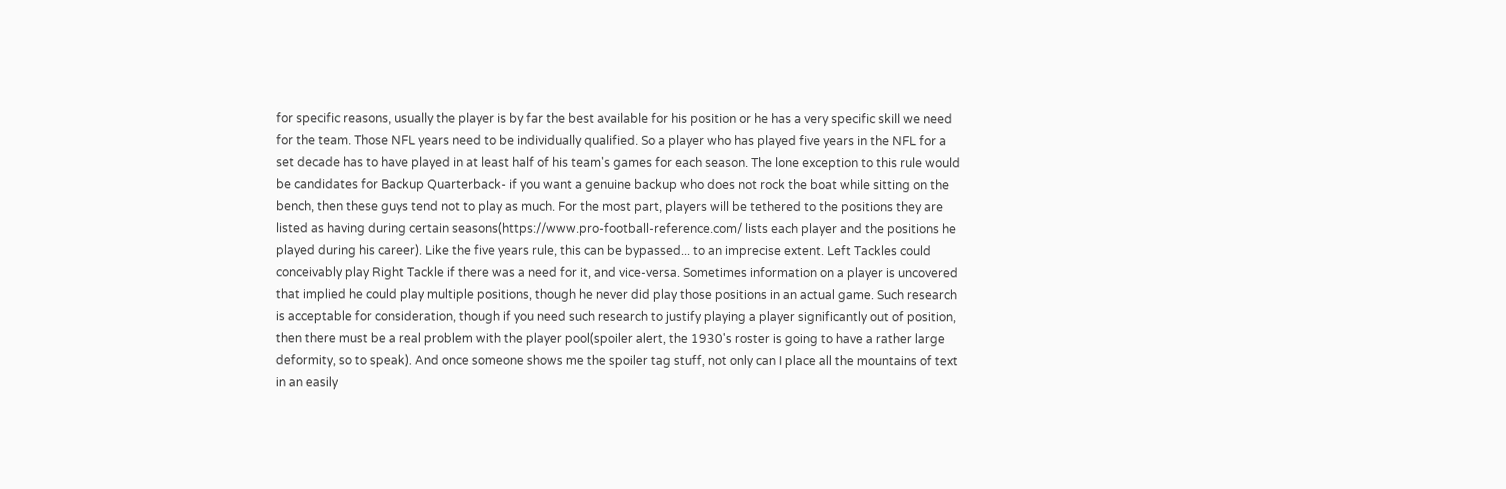for specific reasons, usually the player is by far the best available for his position or he has a very specific skill we need for the team. Those NFL years need to be individually qualified. So a player who has played five years in the NFL for a set decade has to have played in at least half of his team's games for each season. The lone exception to this rule would be candidates for Backup Quarterback- if you want a genuine backup who does not rock the boat while sitting on the bench, then these guys tend not to play as much. For the most part, players will be tethered to the positions they are listed as having during certain seasons(https://www.pro-football-reference.com/ lists each player and the positions he played during his career). Like the five years rule, this can be bypassed... to an imprecise extent. Left Tackles could conceivably play Right Tackle if there was a need for it, and vice-versa. Sometimes information on a player is uncovered that implied he could play multiple positions, though he never did play those positions in an actual game. Such research is acceptable for consideration, though if you need such research to justify playing a player significantly out of position, then there must be a real problem with the player pool(spoiler alert, the 1930's roster is going to have a rather large deformity, so to speak). And once someone shows me the spoiler tag stuff, not only can I place all the mountains of text in an easily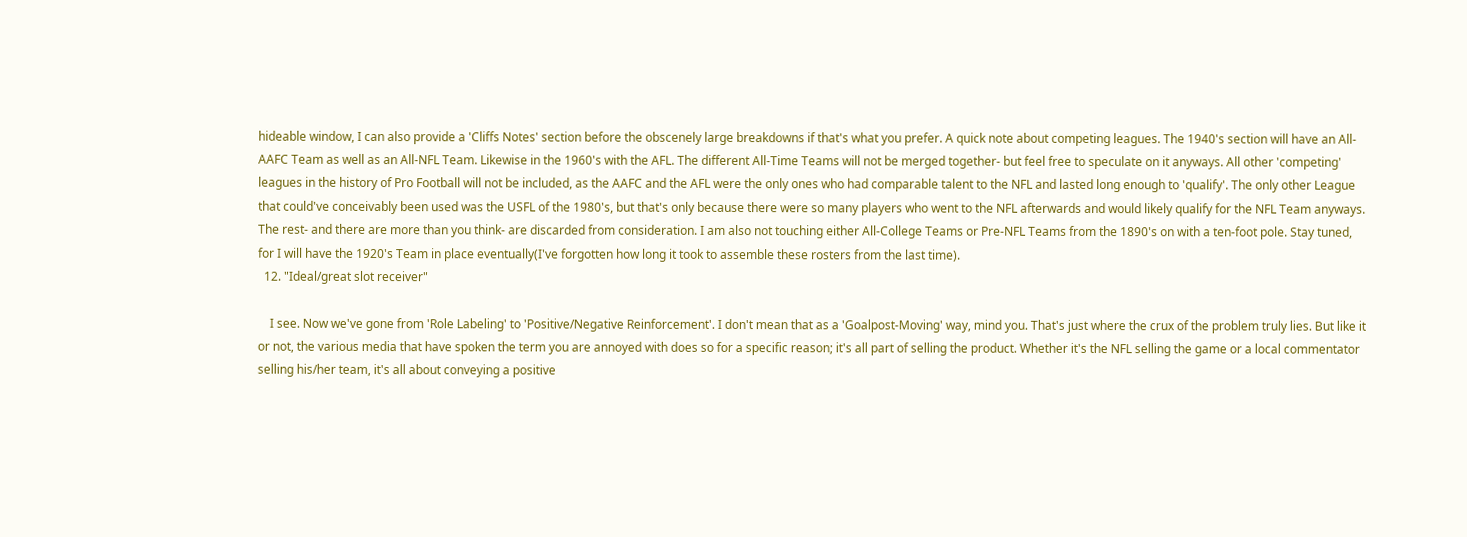hideable window, I can also provide a 'Cliffs Notes' section before the obscenely large breakdowns if that's what you prefer. A quick note about competing leagues. The 1940's section will have an All-AAFC Team as well as an All-NFL Team. Likewise in the 1960's with the AFL. The different All-Time Teams will not be merged together- but feel free to speculate on it anyways. All other 'competing' leagues in the history of Pro Football will not be included, as the AAFC and the AFL were the only ones who had comparable talent to the NFL and lasted long enough to 'qualify'. The only other League that could've conceivably been used was the USFL of the 1980's, but that's only because there were so many players who went to the NFL afterwards and would likely qualify for the NFL Team anyways. The rest- and there are more than you think- are discarded from consideration. I am also not touching either All-College Teams or Pre-NFL Teams from the 1890's on with a ten-foot pole. Stay tuned, for I will have the 1920's Team in place eventually(I've forgotten how long it took to assemble these rosters from the last time).
  12. "Ideal/great slot receiver"

    I see. Now we've gone from 'Role Labeling' to 'Positive/Negative Reinforcement'. I don't mean that as a 'Goalpost-Moving' way, mind you. That's just where the crux of the problem truly lies. But like it or not, the various media that have spoken the term you are annoyed with does so for a specific reason; it's all part of selling the product. Whether it's the NFL selling the game or a local commentator selling his/her team, it's all about conveying a positive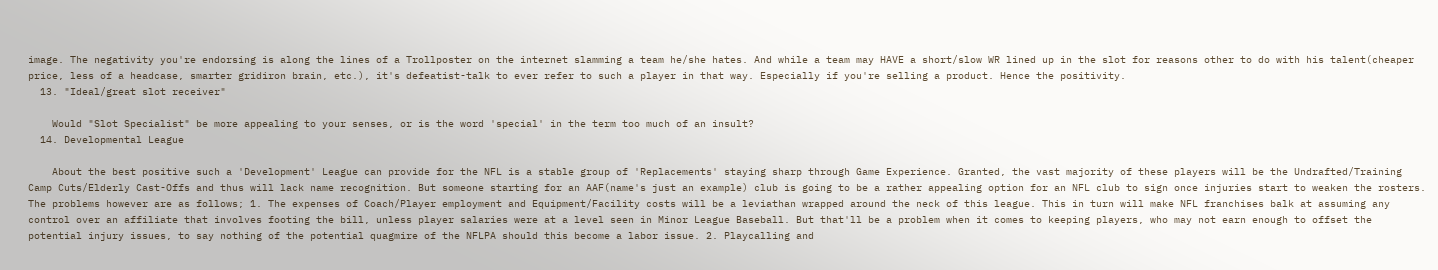image. The negativity you're endorsing is along the lines of a Trollposter on the internet slamming a team he/she hates. And while a team may HAVE a short/slow WR lined up in the slot for reasons other to do with his talent(cheaper price, less of a headcase, smarter gridiron brain, etc.), it's defeatist-talk to ever refer to such a player in that way. Especially if you're selling a product. Hence the positivity.
  13. "Ideal/great slot receiver"

    Would "Slot Specialist" be more appealing to your senses, or is the word 'special' in the term too much of an insult?
  14. Developmental League

    About the best positive such a 'Development' League can provide for the NFL is a stable group of 'Replacements' staying sharp through Game Experience. Granted, the vast majority of these players will be the Undrafted/Training Camp Cuts/Elderly Cast-Offs and thus will lack name recognition. But someone starting for an AAF(name's just an example) club is going to be a rather appealing option for an NFL club to sign once injuries start to weaken the rosters. The problems however are as follows; 1. The expenses of Coach/Player employment and Equipment/Facility costs will be a leviathan wrapped around the neck of this league. This in turn will make NFL franchises balk at assuming any control over an affiliate that involves footing the bill, unless player salaries were at a level seen in Minor League Baseball. But that'll be a problem when it comes to keeping players, who may not earn enough to offset the potential injury issues, to say nothing of the potential quagmire of the NFLPA should this become a labor issue. 2. Playcalling and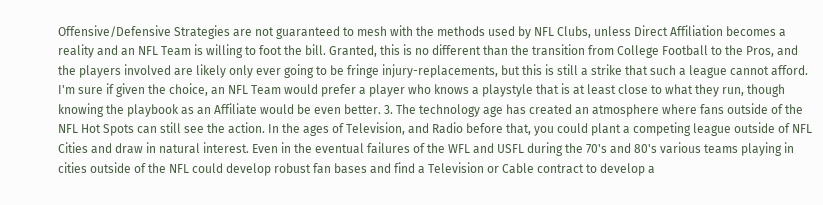Offensive/Defensive Strategies are not guaranteed to mesh with the methods used by NFL Clubs, unless Direct Affiliation becomes a reality and an NFL Team is willing to foot the bill. Granted, this is no different than the transition from College Football to the Pros, and the players involved are likely only ever going to be fringe injury-replacements, but this is still a strike that such a league cannot afford. I'm sure if given the choice, an NFL Team would prefer a player who knows a playstyle that is at least close to what they run, though knowing the playbook as an Affiliate would be even better. 3. The technology age has created an atmosphere where fans outside of the NFL Hot Spots can still see the action. In the ages of Television, and Radio before that, you could plant a competing league outside of NFL Cities and draw in natural interest. Even in the eventual failures of the WFL and USFL during the 70's and 80's various teams playing in cities outside of the NFL could develop robust fan bases and find a Television or Cable contract to develop a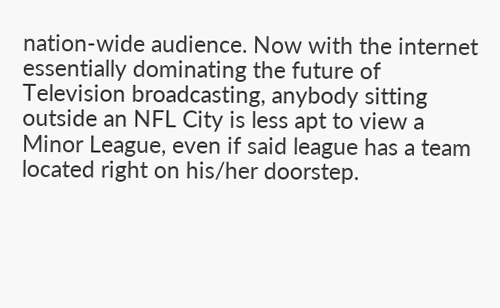nation-wide audience. Now with the internet essentially dominating the future of Television broadcasting, anybody sitting outside an NFL City is less apt to view a Minor League, even if said league has a team located right on his/her doorstep.